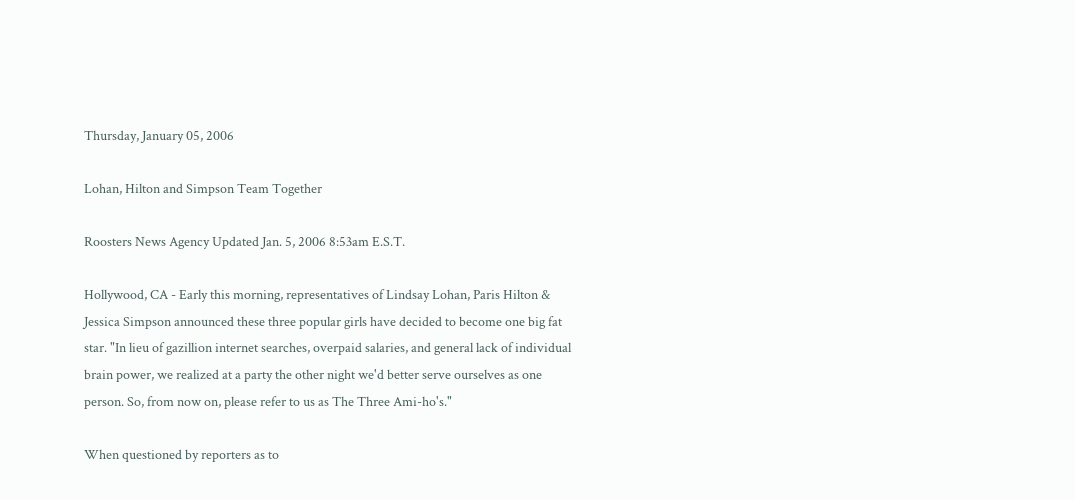Thursday, January 05, 2006

Lohan, Hilton and Simpson Team Together

Roosters News Agency Updated Jan. 5, 2006 8:53am E.S.T.

Hollywood, CA - Early this morning, representatives of Lindsay Lohan, Paris Hilton & Jessica Simpson announced these three popular girls have decided to become one big fat star. "In lieu of gazillion internet searches, overpaid salaries, and general lack of individual brain power, we realized at a party the other night we'd better serve ourselves as one person. So, from now on, please refer to us as The Three Ami-ho's."

When questioned by reporters as to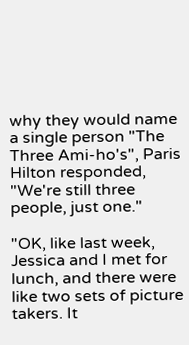why they would name a single person "The Three Ami-ho's", Paris Hilton responded, "We're still three people, just one."

"OK, like last week, Jessica and I met for lunch, and there were like two sets of picture takers. It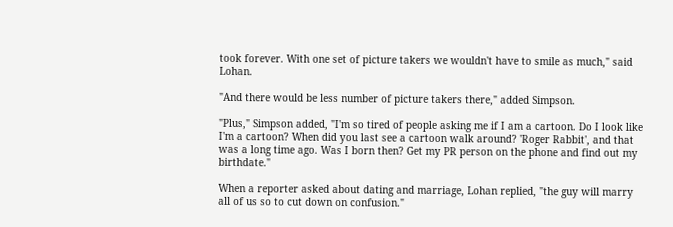took forever. With one set of picture takers we wouldn't have to smile as much," said Lohan.

"And there would be less number of picture takers there," added Simpson.

"Plus," Simpson added, "I'm so tired of people asking me if I am a cartoon. Do I look like I'm a cartoon? When did you last see a cartoon walk around? 'Roger Rabbit', and that was a long time ago. Was I born then? Get my PR person on the phone and find out my birthdate."

When a reporter asked about dating and marriage, Lohan replied, "the guy will marry all of us so to cut down on confusion."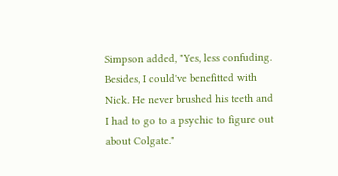Simpson added, "Yes, less confuding. Besides, I could've benefitted with Nick. He never brushed his teeth and I had to go to a psychic to figure out about Colgate."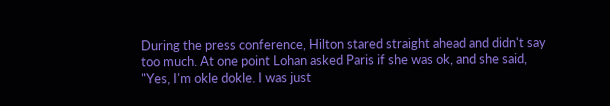During the press conference, Hilton stared straight ahead and didn't say too much. At one point Lohan asked Paris if she was ok, and she said, "Yes, I'm okle dokle. I was just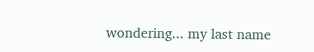wondering... my last name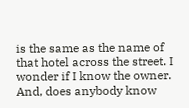is the same as the name of that hotel across the street. I wonder if I know the owner. And, does anybody know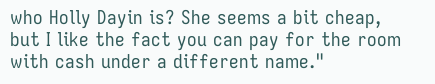who Holly Dayin is? She seems a bit cheap, but I like the fact you can pay for the room with cash under a different name."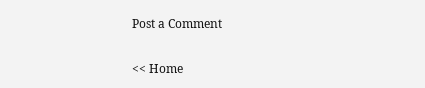Post a Comment

<< Home